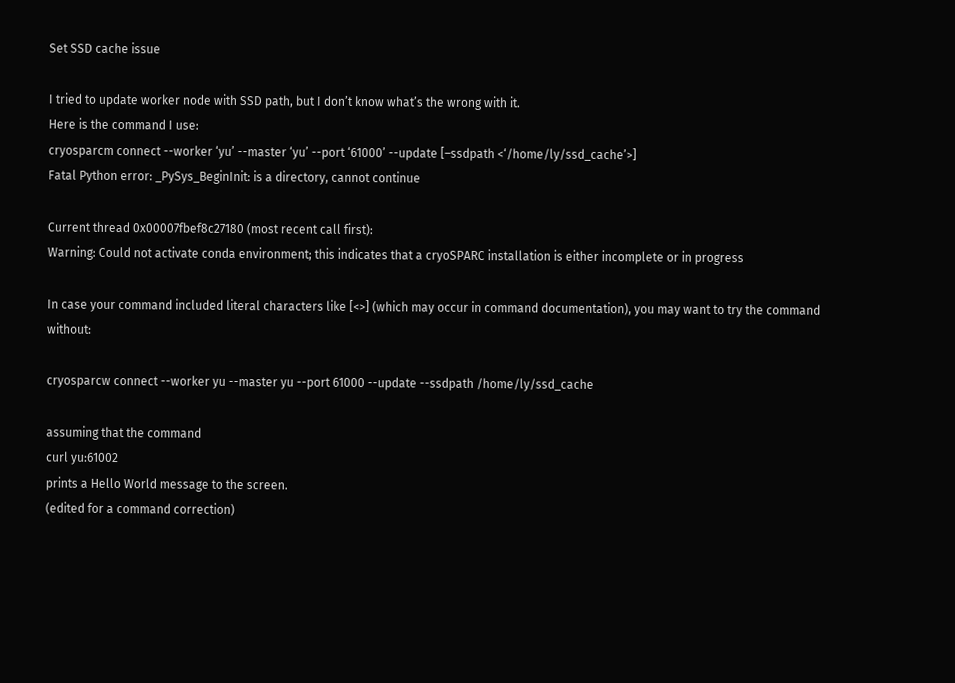Set SSD cache issue

I tried to update worker node with SSD path, but I don’t know what’s the wrong with it.
Here is the command I use:
cryosparcm connect --worker ‘yu’ --master ‘yu’ --port ‘61000’ --update [–ssdpath <‘/home/ly/ssd_cache’>]
Fatal Python error: _PySys_BeginInit: is a directory, cannot continue

Current thread 0x00007fbef8c27180 (most recent call first):
Warning: Could not activate conda environment; this indicates that a cryoSPARC installation is either incomplete or in progress

In case your command included literal characters like [<>] (which may occur in command documentation), you may want to try the command without:

cryosparcw connect --worker yu --master yu --port 61000 --update --ssdpath /home/ly/ssd_cache

assuming that the command
curl yu:61002
prints a Hello World message to the screen.
(edited for a command correction)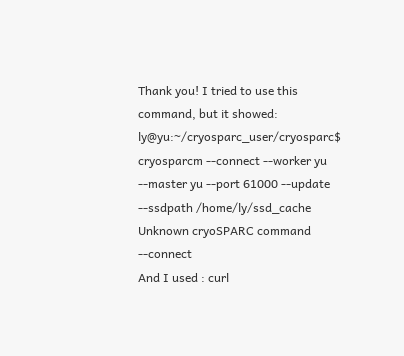Thank you! I tried to use this command, but it showed:
ly@yu:~/cryosparc_user/cryosparc$ cryosparcm --connect --worker yu --master yu --port 61000 --update --ssdpath /home/ly/ssd_cache
Unknown cryoSPARC command --connect
And I used : curl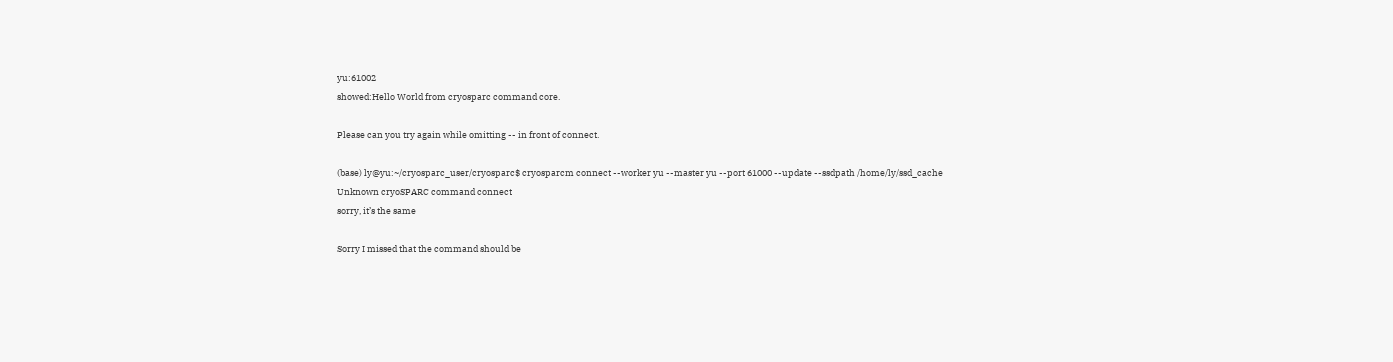yu:61002
showed:Hello World from cryosparc command core.

Please can you try again while omitting -- in front of connect.

(base) ly@yu:~/cryosparc_user/cryosparc$ cryosparcm connect --worker yu --master yu --port 61000 --update --ssdpath /home/ly/ssd_cache
Unknown cryoSPARC command connect
sorry, it’s the same

Sorry I missed that the command should be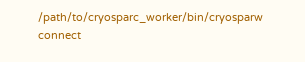/path/to/cryosparc_worker/bin/cryosparw connect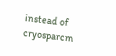instead of cryosparcm